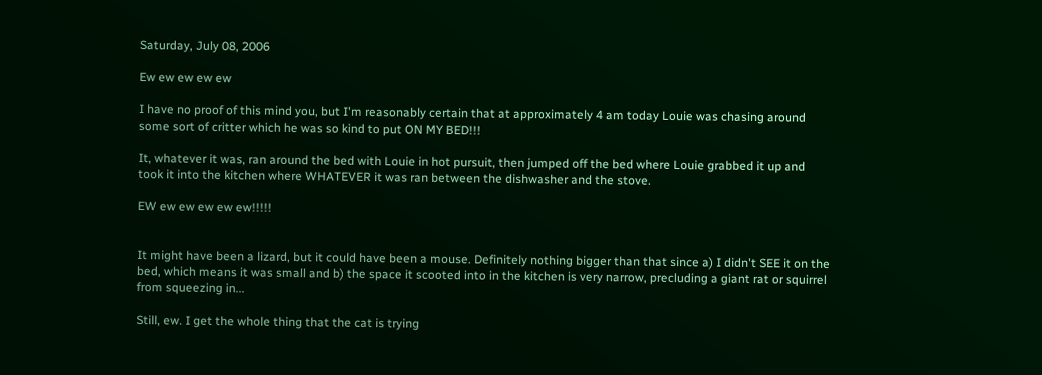Saturday, July 08, 2006

Ew ew ew ew ew

I have no proof of this mind you, but I'm reasonably certain that at approximately 4 am today Louie was chasing around some sort of critter which he was so kind to put ON MY BED!!!

It, whatever it was, ran around the bed with Louie in hot pursuit, then jumped off the bed where Louie grabbed it up and took it into the kitchen where WHATEVER it was ran between the dishwasher and the stove.

EW ew ew ew ew ew!!!!!


It might have been a lizard, but it could have been a mouse. Definitely nothing bigger than that since a) I didn't SEE it on the bed, which means it was small and b) the space it scooted into in the kitchen is very narrow, precluding a giant rat or squirrel from squeezing in...

Still, ew. I get the whole thing that the cat is trying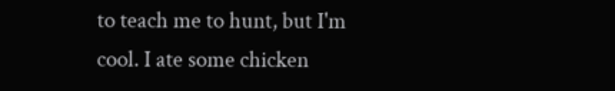to teach me to hunt, but I'm cool. I ate some chicken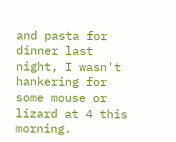and pasta for dinner last night, I wasn't hankering for some mouse or lizard at 4 this morning.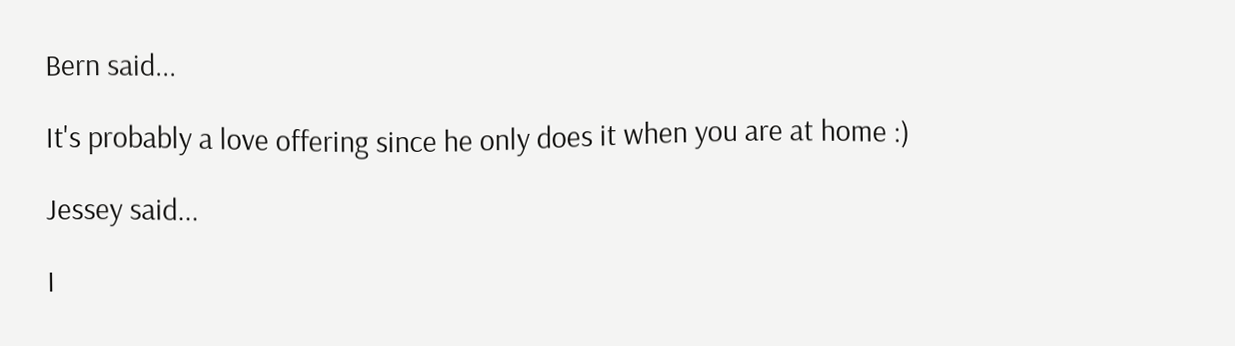Bern said...

It's probably a love offering since he only does it when you are at home :)

Jessey said...

I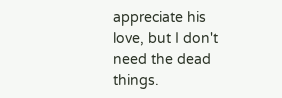appreciate his love, but I don't need the dead things.